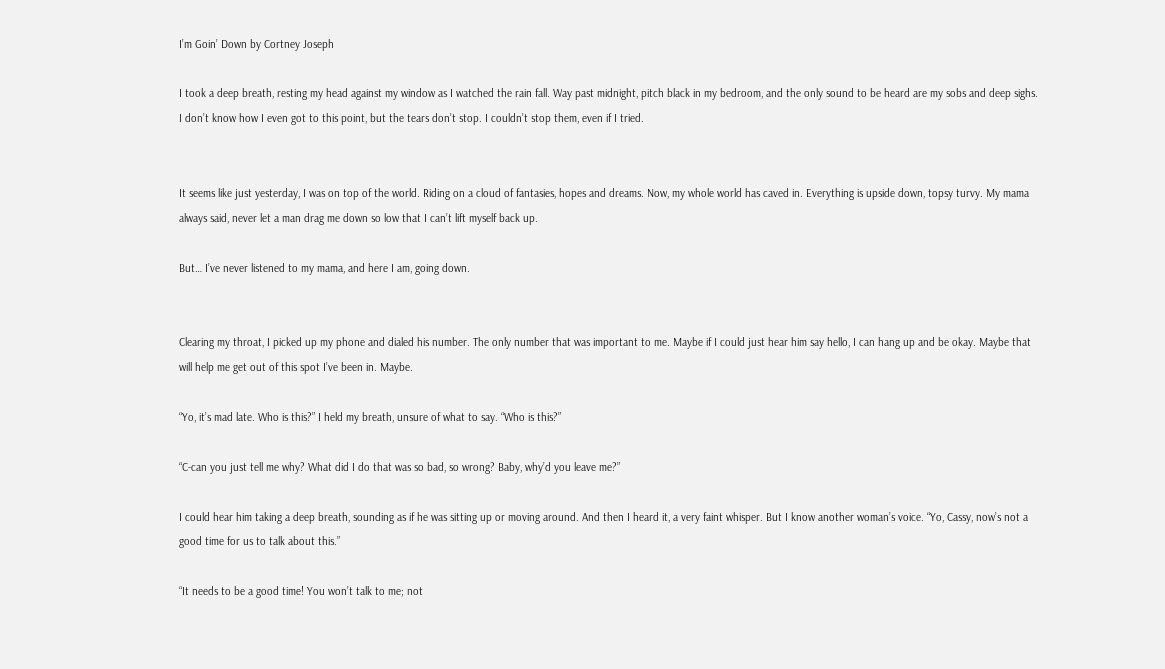I’m Goin’ Down by Cortney Joseph

I took a deep breath, resting my head against my window as I watched the rain fall. Way past midnight, pitch black in my bedroom, and the only sound to be heard are my sobs and deep sighs. I don’t know how I even got to this point, but the tears don’t stop. I couldn’t stop them, even if I tried.


It seems like just yesterday, I was on top of the world. Riding on a cloud of fantasies, hopes and dreams. Now, my whole world has caved in. Everything is upside down, topsy turvy. My mama always said, never let a man drag me down so low that I can’t lift myself back up.

But… I’ve never listened to my mama, and here I am, going down.


Clearing my throat, I picked up my phone and dialed his number. The only number that was important to me. Maybe if I could just hear him say hello, I can hang up and be okay. Maybe that will help me get out of this spot I’ve been in. Maybe.

“Yo, it’s mad late. Who is this?” I held my breath, unsure of what to say. “Who is this?”

“C-can you just tell me why? What did I do that was so bad, so wrong? Baby, why’d you leave me?”

I could hear him taking a deep breath, sounding as if he was sitting up or moving around. And then I heard it, a very faint whisper. But I know another woman’s voice. “Yo, Cassy, now’s not a good time for us to talk about this.”

“It needs to be a good time! You won’t talk to me; not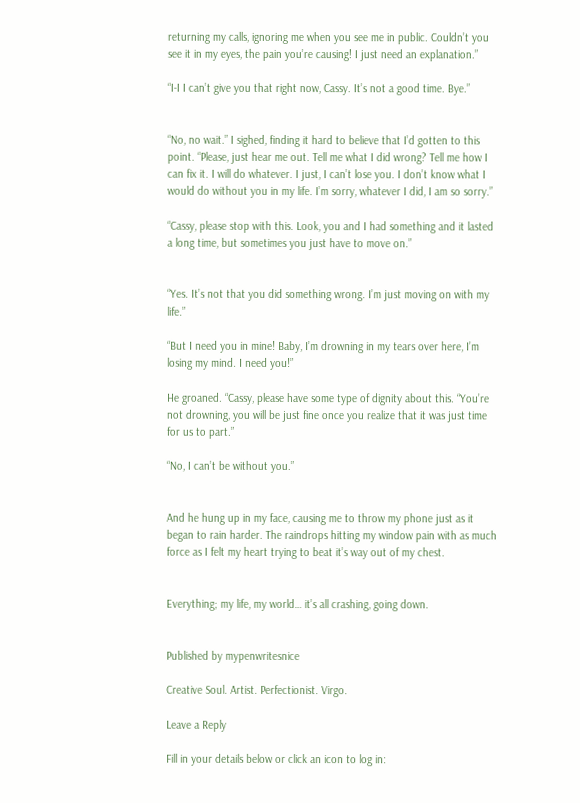returning my calls, ignoring me when you see me in public. Couldn’t you see it in my eyes, the pain you’re causing! I just need an explanation.”

“I-I I can’t give you that right now, Cassy. It’s not a good time. Bye.”


“No, no wait.” I sighed, finding it hard to believe that I’d gotten to this point. “Please, just hear me out. Tell me what I did wrong? Tell me how I can fix it. I will do whatever. I just, I can’t lose you. I don’t know what I would do without you in my life. I’m sorry, whatever I did, I am so sorry.”

“Cassy, please stop with this. Look, you and I had something and it lasted a long time, but sometimes you just have to move on.”


“Yes. It’s not that you did something wrong. I’m just moving on with my life.”

“But I need you in mine! Baby, I’m drowning in my tears over here, I’m losing my mind. I need you!”

He groaned. “Cassy, please have some type of dignity about this. “You’re not drowning, you will be just fine once you realize that it was just time for us to part.”

“No, I can’t be without you.”


And he hung up in my face, causing me to throw my phone just as it began to rain harder. The raindrops hitting my window pain with as much force as I felt my heart trying to beat it’s way out of my chest.


Everything; my life, my world… it’s all crashing, going down.


Published by mypenwritesnice

Creative Soul. Artist. Perfectionist. Virgo.

Leave a Reply

Fill in your details below or click an icon to log in: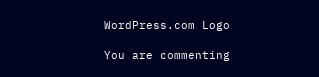WordPress.com Logo

You are commenting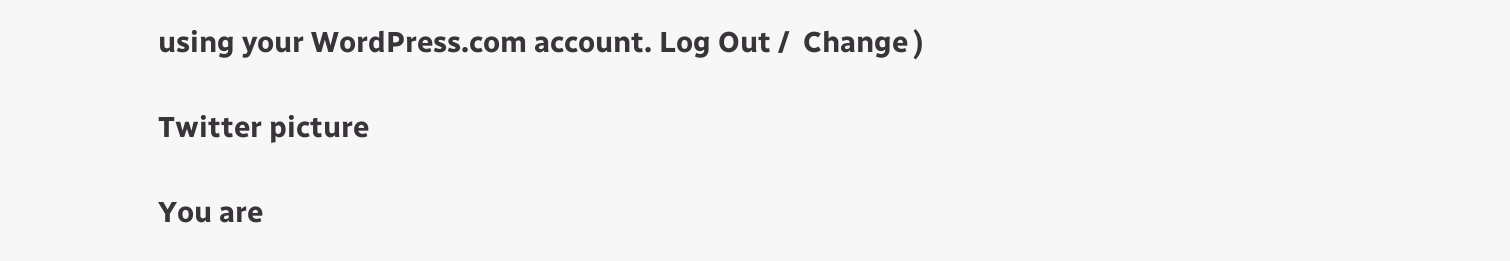using your WordPress.com account. Log Out /  Change )

Twitter picture

You are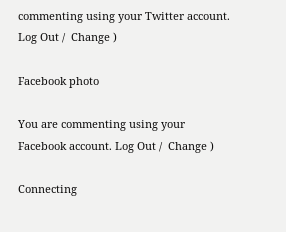commenting using your Twitter account. Log Out /  Change )

Facebook photo

You are commenting using your Facebook account. Log Out /  Change )

Connecting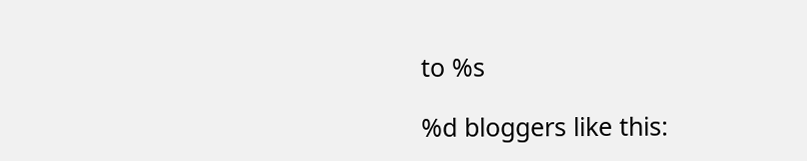to %s

%d bloggers like this: